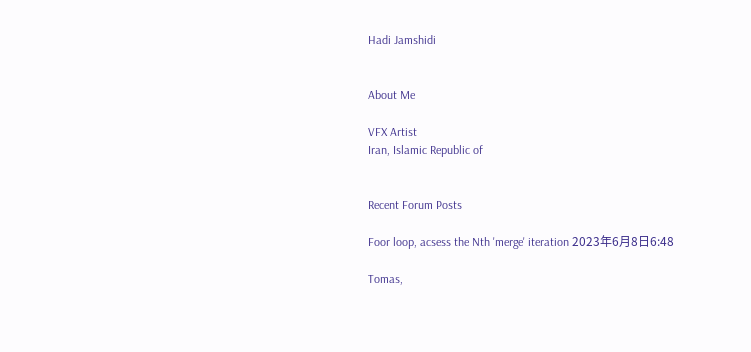Hadi Jamshidi


About Me

VFX Artist
Iran, Islamic Republic of


Recent Forum Posts

Foor loop, acsess the Nth 'merge' iteration 2023年6月8日6:48

Tomas,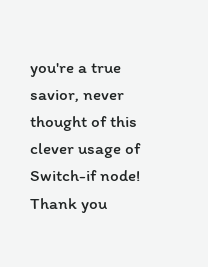you're a true savior, never thought of this clever usage of Switch-if node!
Thank you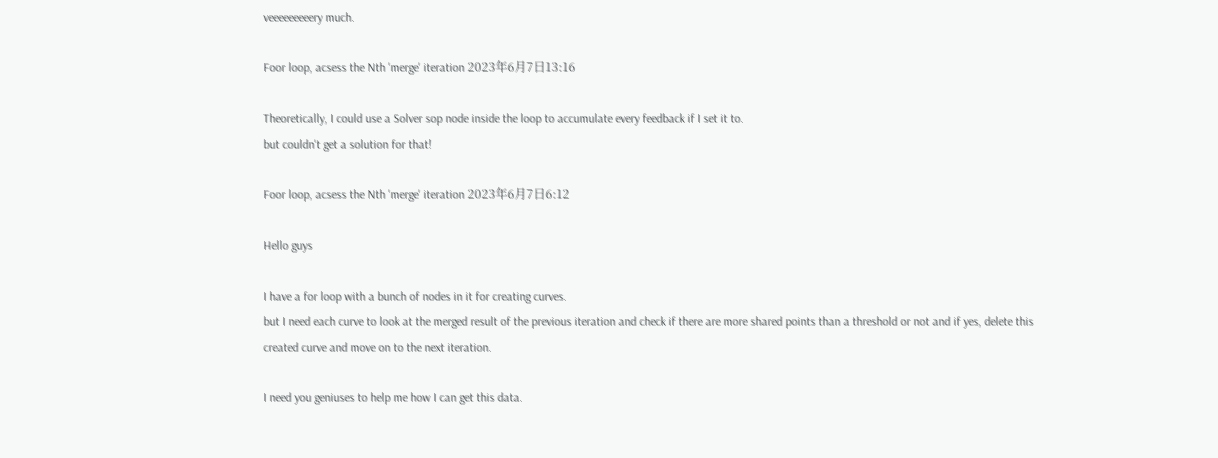veeeeeeeeery much.

Foor loop, acsess the Nth 'merge' iteration 2023年6月7日13:16

Theoretically, I could use a Solver sop node inside the loop to accumulate every feedback if I set it to.
but couldn't get a solution for that!

Foor loop, acsess the Nth 'merge' iteration 2023年6月7日6:12

Hello guys

I have a for loop with a bunch of nodes in it for creating curves.
but I need each curve to look at the merged result of the previous iteration and check if there are more shared points than a threshold or not and if yes, delete this created curve and move on to the next iteration.

I need you geniuses to help me how I can get this data.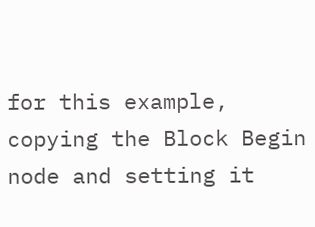for this example, copying the Block Begin node and setting it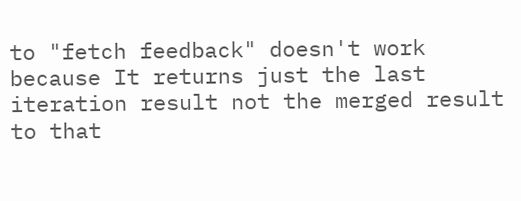to "fetch feedback" doesn't work because It returns just the last iteration result not the merged result to that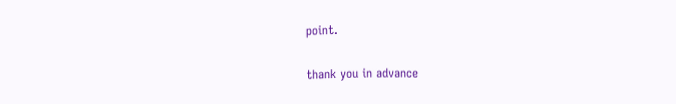point.

thank you in advance